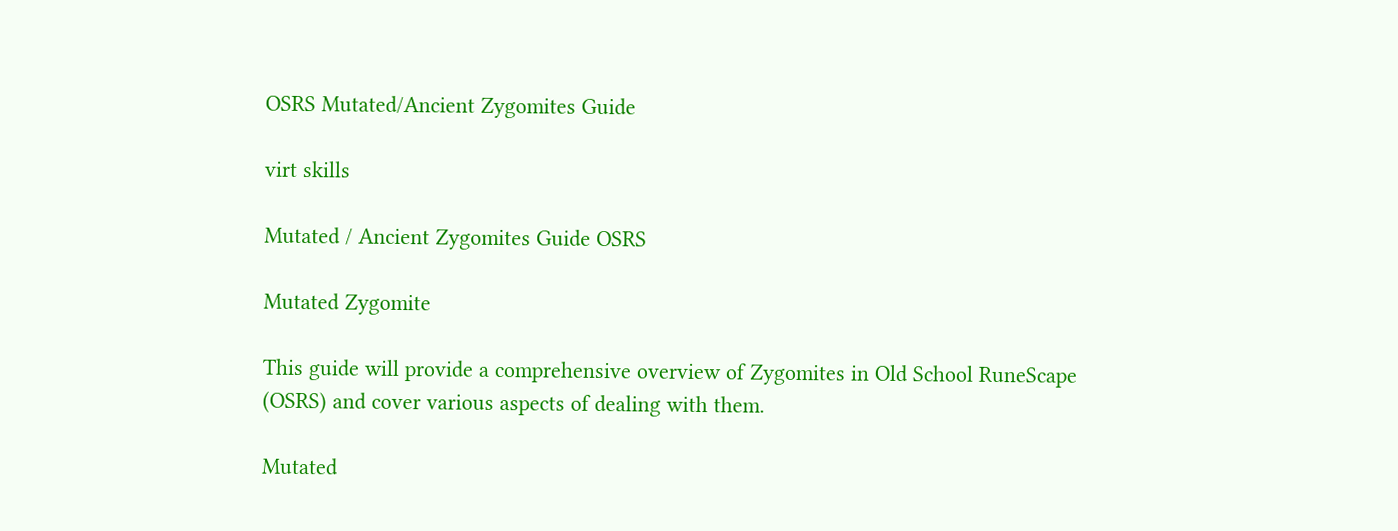OSRS Mutated/Ancient Zygomites Guide

virt skills

Mutated / Ancient Zygomites Guide OSRS

Mutated Zygomite

This guide will provide a comprehensive overview of Zygomites in Old School RuneScape (OSRS) and cover various aspects of dealing with them.

Mutated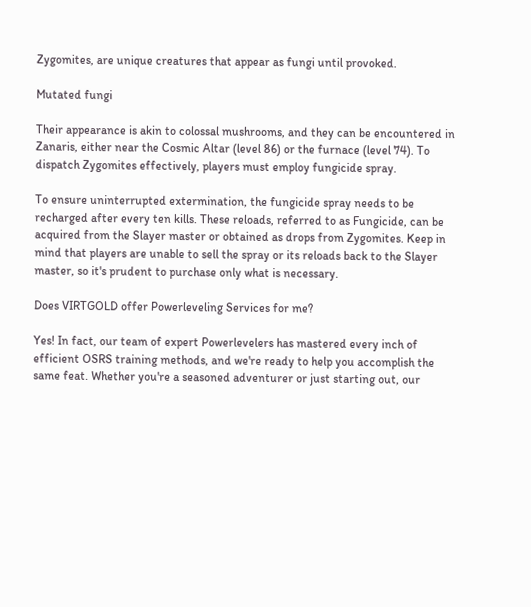Zygomites, are unique creatures that appear as fungi until provoked.

Mutated fungi

Their appearance is akin to colossal mushrooms, and they can be encountered in Zanaris, either near the Cosmic Altar (level 86) or the furnace (level 74). To dispatch Zygomites effectively, players must employ fungicide spray.

To ensure uninterrupted extermination, the fungicide spray needs to be recharged after every ten kills. These reloads, referred to as Fungicide, can be acquired from the Slayer master or obtained as drops from Zygomites. Keep in mind that players are unable to sell the spray or its reloads back to the Slayer master, so it's prudent to purchase only what is necessary.

Does VIRTGOLD offer Powerleveling Services for me?

Yes! In fact, our team of expert Powerlevelers has mastered every inch of efficient OSRS training methods, and we're ready to help you accomplish the same feat. Whether you're a seasoned adventurer or just starting out, our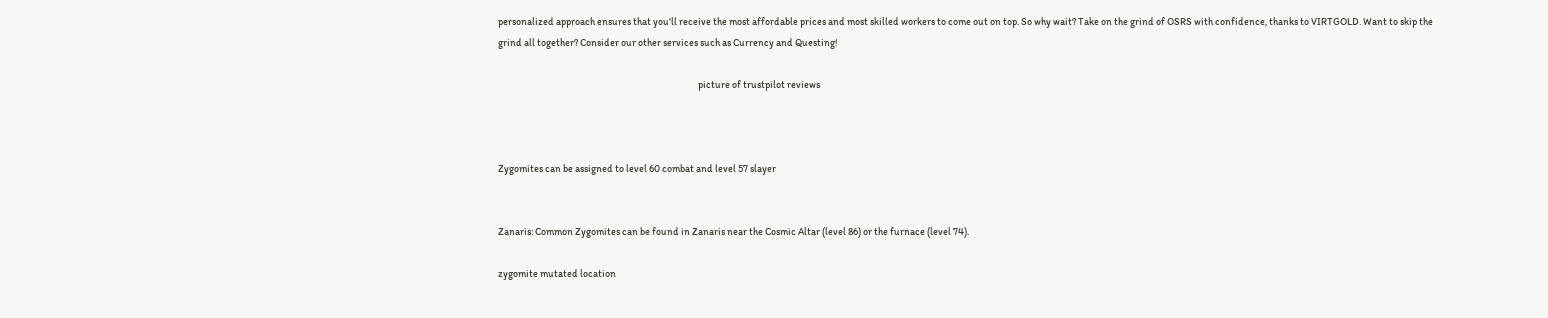personalized approach ensures that you'll receive the most affordable prices and most skilled workers to come out on top. So why wait? Take on the grind of OSRS with confidence, thanks to VIRTGOLD. Want to skip the grind all together? Consider our other services such as Currency and Questing!

                                                                                                    picture of trustpilot reviews



Zygomites can be assigned to level 60 combat and level 57 slayer


Zanaris: Common Zygomites can be found in Zanaris near the Cosmic Altar (level 86) or the furnace (level 74).

zygomite mutated location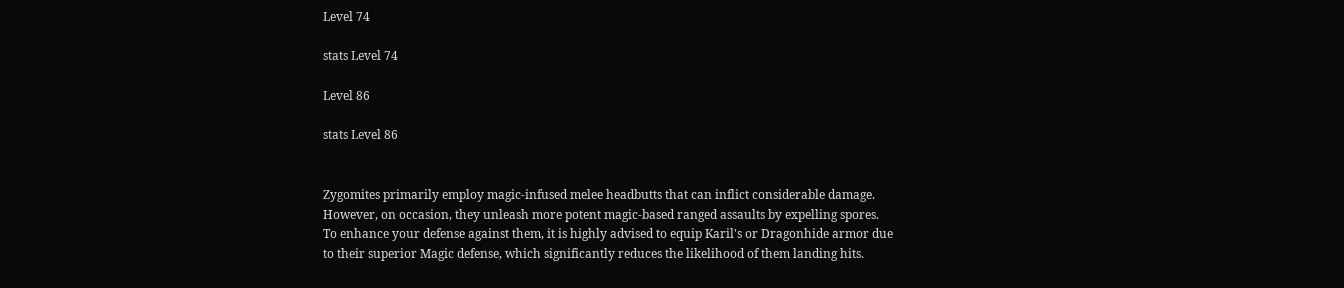Level 74

stats Level 74

Level 86

stats Level 86


Zygomites primarily employ magic-infused melee headbutts that can inflict considerable damage. However, on occasion, they unleash more potent magic-based ranged assaults by expelling spores. To enhance your defense against them, it is highly advised to equip Karil's or Dragonhide armor due to their superior Magic defense, which significantly reduces the likelihood of them landing hits.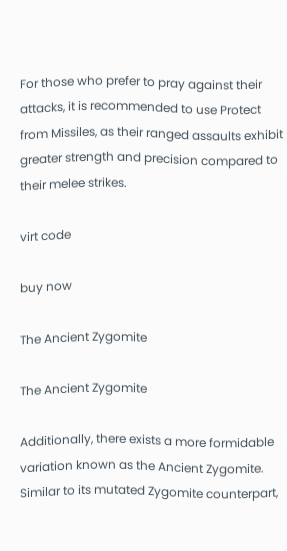For those who prefer to pray against their attacks, it is recommended to use Protect from Missiles, as their ranged assaults exhibit greater strength and precision compared to their melee strikes.

virt code

buy now

The Ancient Zygomite

The Ancient Zygomite

Additionally, there exists a more formidable variation known as the Ancient Zygomite. Similar to its mutated Zygomite counterpart,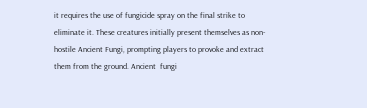it requires the use of fungicide spray on the final strike to eliminate it. These creatures initially present themselves as non-hostile Ancient Fungi, prompting players to provoke and extract them from the ground. Ancient  fungi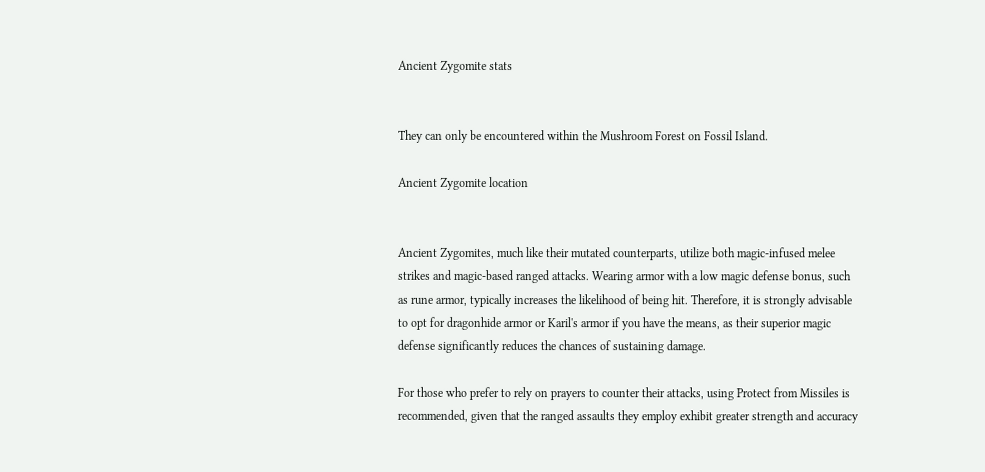Ancient Zygomite stats


They can only be encountered within the Mushroom Forest on Fossil Island.

Ancient Zygomite location


Ancient Zygomites, much like their mutated counterparts, utilize both magic-infused melee strikes and magic-based ranged attacks. Wearing armor with a low magic defense bonus, such as rune armor, typically increases the likelihood of being hit. Therefore, it is strongly advisable to opt for dragonhide armor or Karil's armor if you have the means, as their superior magic defense significantly reduces the chances of sustaining damage.

For those who prefer to rely on prayers to counter their attacks, using Protect from Missiles is recommended, given that the ranged assaults they employ exhibit greater strength and accuracy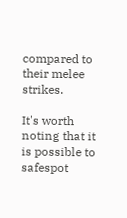compared to their melee strikes.

It's worth noting that it is possible to safespot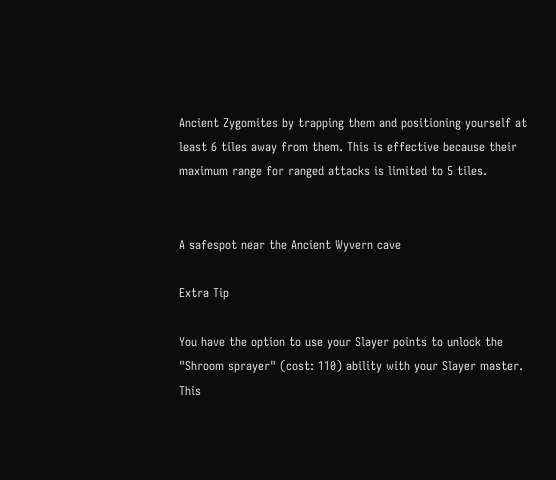Ancient Zygomites by trapping them and positioning yourself at least 6 tiles away from them. This is effective because their maximum range for ranged attacks is limited to 5 tiles.


A safespot near the Ancient Wyvern cave

Extra Tip

You have the option to use your Slayer points to unlock the "Shroom sprayer" (cost: 110) ability with your Slayer master. This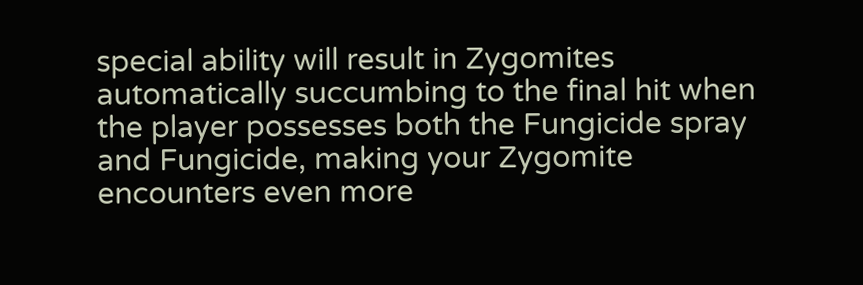special ability will result in Zygomites automatically succumbing to the final hit when the player possesses both the Fungicide spray and Fungicide, making your Zygomite encounters even more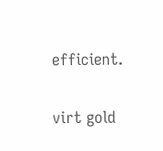efficient.

virt gold